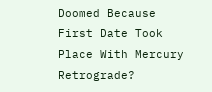Doomed Because First Date Took Place With Mercury Retrograde?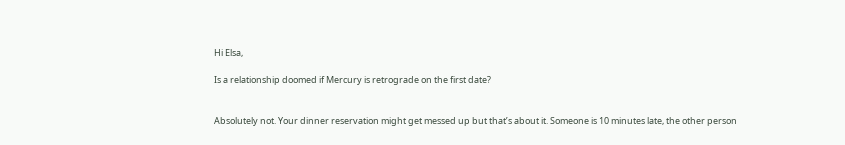Hi Elsa,

Is a relationship doomed if Mercury is retrograde on the first date?


Absolutely not. Your dinner reservation might get messed up but that’s about it. Someone is 10 minutes late, the other person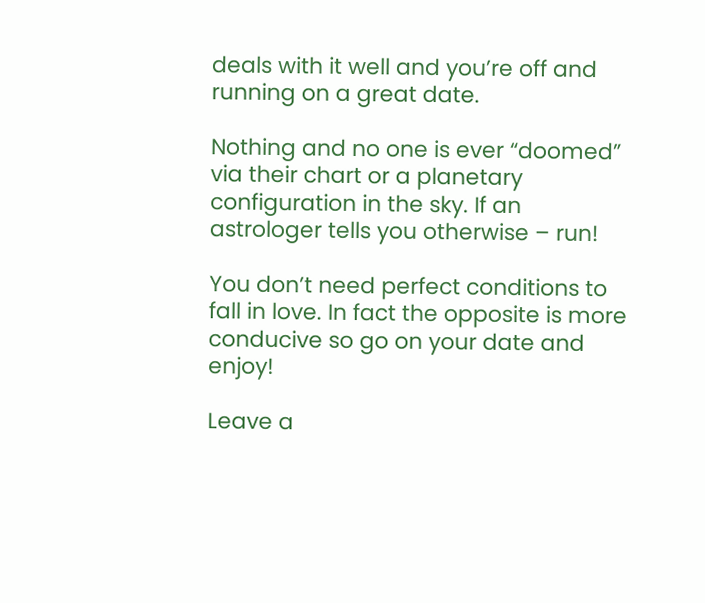deals with it well and you’re off and running on a great date.

Nothing and no one is ever “doomed” via their chart or a planetary configuration in the sky. If an astrologer tells you otherwise – run!

You don’t need perfect conditions to fall in love. In fact the opposite is more conducive so go on your date and enjoy!

Leave a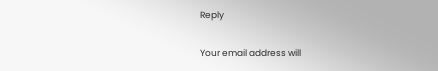Reply

Your email address will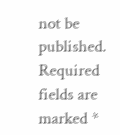not be published. Required fields are marked *